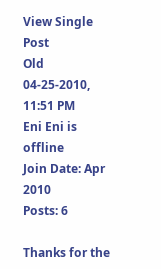View Single Post
Old 04-25-2010, 11:51 PM
Eni Eni is offline
Join Date: Apr 2010
Posts: 6

Thanks for the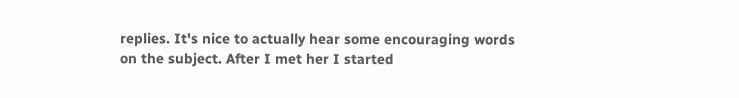replies. It's nice to actually hear some encouraging words on the subject. After I met her I started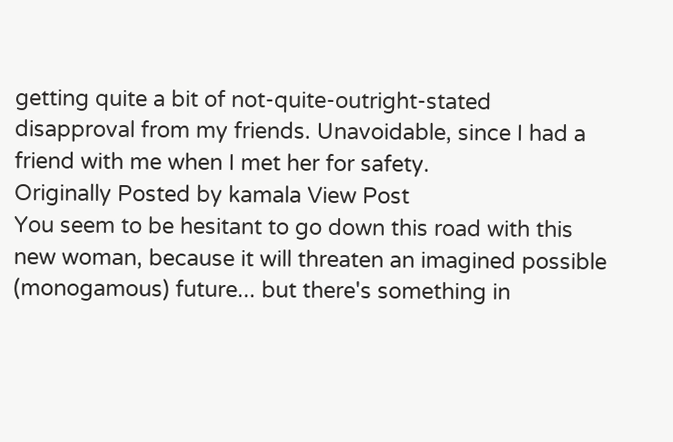getting quite a bit of not-quite-outright-stated disapproval from my friends. Unavoidable, since I had a friend with me when I met her for safety.
Originally Posted by kamala View Post
You seem to be hesitant to go down this road with this new woman, because it will threaten an imagined possible (monogamous) future... but there's something in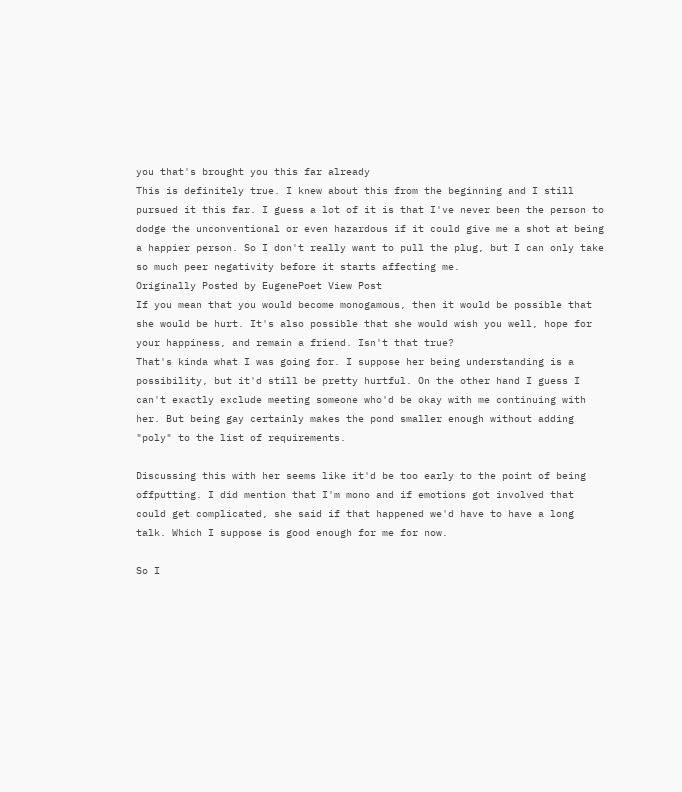you that's brought you this far already
This is definitely true. I knew about this from the beginning and I still pursued it this far. I guess a lot of it is that I've never been the person to dodge the unconventional or even hazardous if it could give me a shot at being a happier person. So I don't really want to pull the plug, but I can only take so much peer negativity before it starts affecting me.
Originally Posted by EugenePoet View Post
If you mean that you would become monogamous, then it would be possible that she would be hurt. It's also possible that she would wish you well, hope for your happiness, and remain a friend. Isn't that true?
That's kinda what I was going for. I suppose her being understanding is a possibility, but it'd still be pretty hurtful. On the other hand I guess I can't exactly exclude meeting someone who'd be okay with me continuing with her. But being gay certainly makes the pond smaller enough without adding "poly" to the list of requirements.

Discussing this with her seems like it'd be too early to the point of being offputting. I did mention that I'm mono and if emotions got involved that could get complicated, she said if that happened we'd have to have a long talk. Which I suppose is good enough for me for now.

So I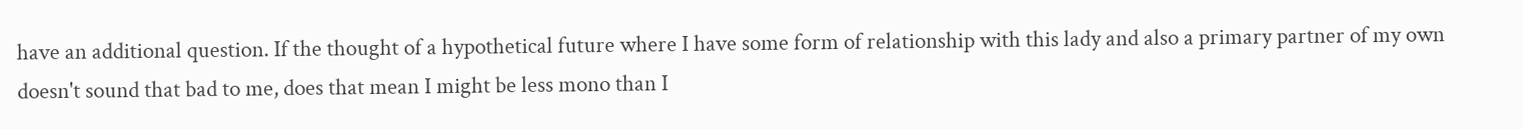have an additional question. If the thought of a hypothetical future where I have some form of relationship with this lady and also a primary partner of my own doesn't sound that bad to me, does that mean I might be less mono than I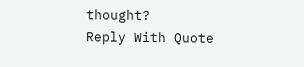thought?
Reply With Quote